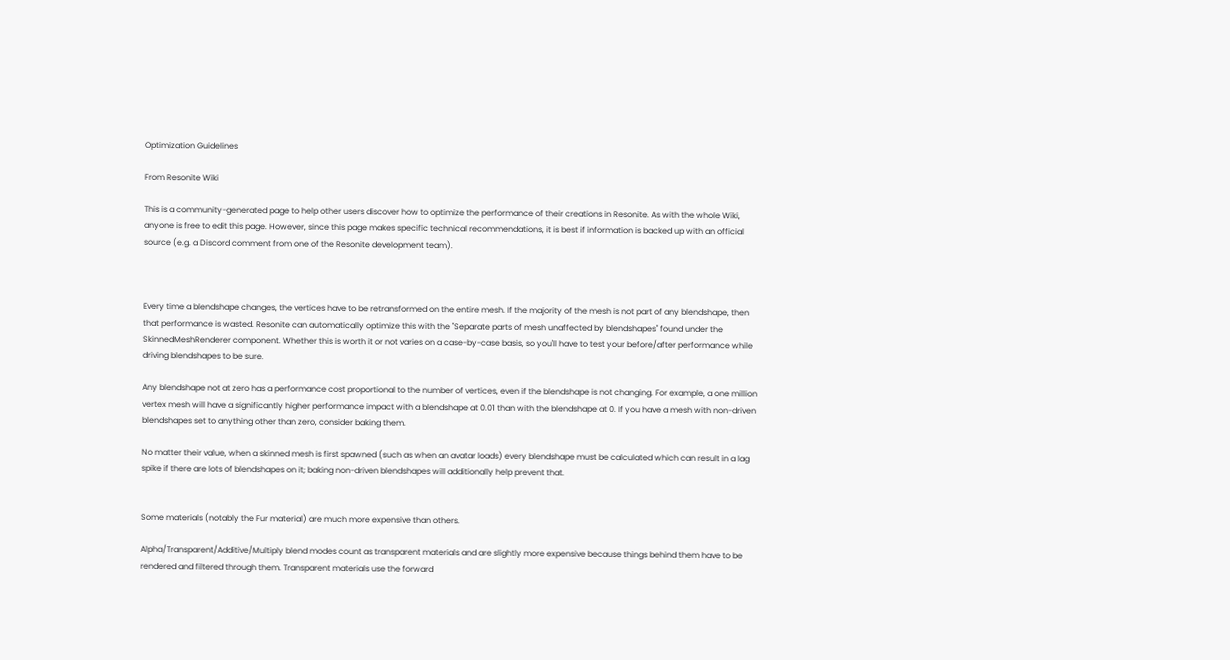Optimization Guidelines

From Resonite Wiki

This is a community-generated page to help other users discover how to optimize the performance of their creations in Resonite. As with the whole Wiki, anyone is free to edit this page. However, since this page makes specific technical recommendations, it is best if information is backed up with an official source (e.g. a Discord comment from one of the Resonite development team).



Every time a blendshape changes, the vertices have to be retransformed on the entire mesh. If the majority of the mesh is not part of any blendshape, then that performance is wasted. Resonite can automatically optimize this with the "Separate parts of mesh unaffected by blendshapes" found under the SkinnedMeshRenderer component. Whether this is worth it or not varies on a case-by-case basis, so you'll have to test your before/after performance while driving blendshapes to be sure.

Any blendshape not at zero has a performance cost proportional to the number of vertices, even if the blendshape is not changing. For example, a one million vertex mesh will have a significantly higher performance impact with a blendshape at 0.01 than with the blendshape at 0. If you have a mesh with non-driven blendshapes set to anything other than zero, consider baking them.

No matter their value, when a skinned mesh is first spawned (such as when an avatar loads) every blendshape must be calculated which can result in a lag spike if there are lots of blendshapes on it; baking non-driven blendshapes will additionally help prevent that.


Some materials (notably the Fur material) are much more expensive than others.

Alpha/Transparent/Additive/Multiply blend modes count as transparent materials and are slightly more expensive because things behind them have to be rendered and filtered through them. Transparent materials use the forward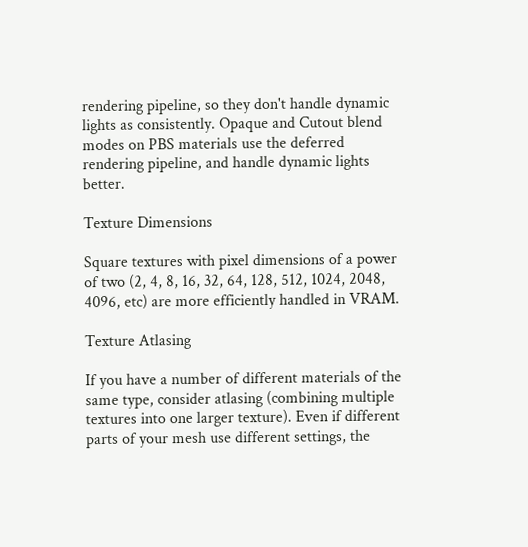rendering pipeline, so they don't handle dynamic lights as consistently. Opaque and Cutout blend modes on PBS materials use the deferred rendering pipeline, and handle dynamic lights better.

Texture Dimensions

Square textures with pixel dimensions of a power of two (2, 4, 8, 16, 32, 64, 128, 512, 1024, 2048, 4096, etc) are more efficiently handled in VRAM.

Texture Atlasing

If you have a number of different materials of the same type, consider atlasing (combining multiple textures into one larger texture). Even if different parts of your mesh use different settings, the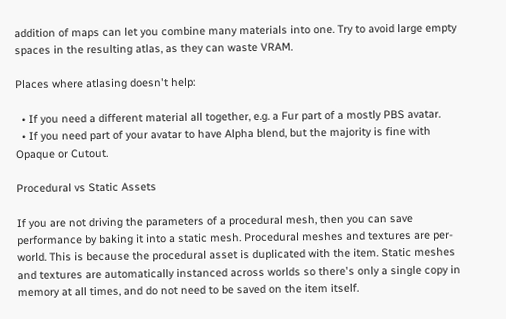addition of maps can let you combine many materials into one. Try to avoid large empty spaces in the resulting atlas, as they can waste VRAM.

Places where atlasing doesn't help:

  • If you need a different material all together, e.g. a Fur part of a mostly PBS avatar.
  • If you need part of your avatar to have Alpha blend, but the majority is fine with Opaque or Cutout.

Procedural vs Static Assets

If you are not driving the parameters of a procedural mesh, then you can save performance by baking it into a static mesh. Procedural meshes and textures are per-world. This is because the procedural asset is duplicated with the item. Static meshes and textures are automatically instanced across worlds so there's only a single copy in memory at all times, and do not need to be saved on the item itself.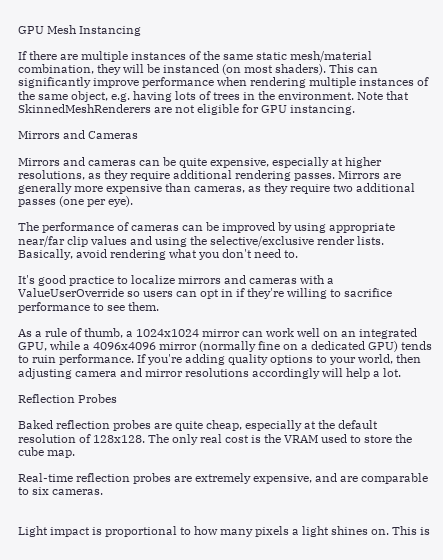GPU Mesh Instancing

If there are multiple instances of the same static mesh/material combination, they will be instanced (on most shaders). This can significantly improve performance when rendering multiple instances of the same object, e.g. having lots of trees in the environment. Note that SkinnedMeshRenderers are not eligible for GPU instancing.

Mirrors and Cameras

Mirrors and cameras can be quite expensive, especially at higher resolutions, as they require additional rendering passes. Mirrors are generally more expensive than cameras, as they require two additional passes (one per eye).

The performance of cameras can be improved by using appropriate near/far clip values and using the selective/exclusive render lists. Basically, avoid rendering what you don't need to.

It's good practice to localize mirrors and cameras with a ValueUserOverride so users can opt in if they're willing to sacrifice performance to see them.

As a rule of thumb, a 1024x1024 mirror can work well on an integrated GPU, while a 4096x4096 mirror (normally fine on a dedicated GPU) tends to ruin performance. If you're adding quality options to your world, then adjusting camera and mirror resolutions accordingly will help a lot.

Reflection Probes

Baked reflection probes are quite cheap, especially at the default resolution of 128x128. The only real cost is the VRAM used to store the cube map.

Real-time reflection probes are extremely expensive, and are comparable to six cameras.


Light impact is proportional to how many pixels a light shines on. This is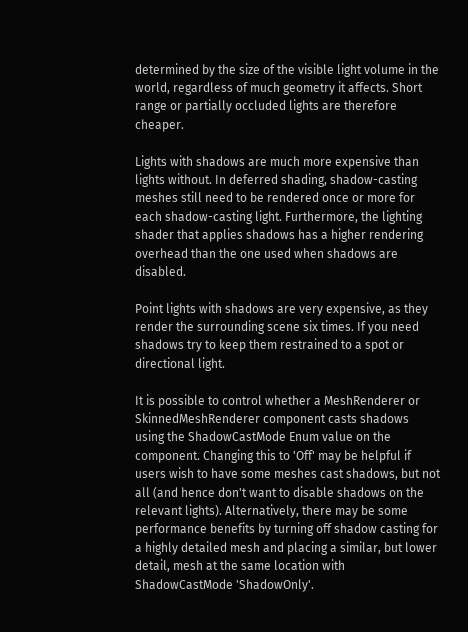determined by the size of the visible light volume in the world, regardless of much geometry it affects. Short range or partially occluded lights are therefore cheaper.

Lights with shadows are much more expensive than lights without. In deferred shading, shadow-casting meshes still need to be rendered once or more for each shadow-casting light. Furthermore, the lighting shader that applies shadows has a higher rendering overhead than the one used when shadows are disabled.

Point lights with shadows are very expensive, as they render the surrounding scene six times. If you need shadows try to keep them restrained to a spot or directional light.

It is possible to control whether a MeshRenderer or SkinnedMeshRenderer component casts shadows using the ShadowCastMode Enum value on the component. Changing this to 'Off' may be helpful if users wish to have some meshes cast shadows, but not all (and hence don't want to disable shadows on the relevant lights). Alternatively, there may be some performance benefits by turning off shadow casting for a highly detailed mesh and placing a similar, but lower detail, mesh at the same location with ShadowCastMode 'ShadowOnly'.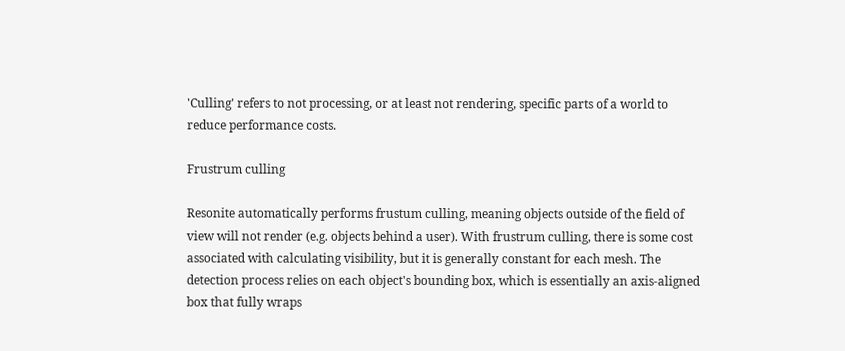'Culling' refers to not processing, or at least not rendering, specific parts of a world to reduce performance costs.

Frustrum culling

Resonite automatically performs frustum culling, meaning objects outside of the field of view will not render (e.g. objects behind a user). With frustrum culling, there is some cost associated with calculating visibility, but it is generally constant for each mesh. The detection process relies on each object's bounding box, which is essentially an axis-aligned box that fully wraps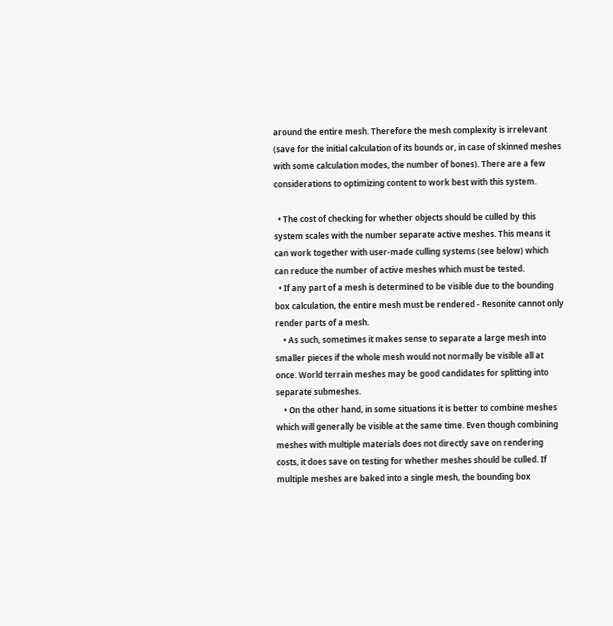around the entire mesh. Therefore the mesh complexity is irrelevant (save for the initial calculation of its bounds or, in case of skinned meshes with some calculation modes, the number of bones). There are a few considerations to optimizing content to work best with this system.

  • The cost of checking for whether objects should be culled by this system scales with the number separate active meshes. This means it can work together with user-made culling systems (see below) which can reduce the number of active meshes which must be tested.
  • If any part of a mesh is determined to be visible due to the bounding box calculation, the entire mesh must be rendered - Resonite cannot only render parts of a mesh.
    • As such, sometimes it makes sense to separate a large mesh into smaller pieces if the whole mesh would not normally be visible all at once. World terrain meshes may be good candidates for splitting into separate submeshes.
    • On the other hand, in some situations it is better to combine meshes which will generally be visible at the same time. Even though combining meshes with multiple materials does not directly save on rendering costs, it does save on testing for whether meshes should be culled. If multiple meshes are baked into a single mesh, the bounding box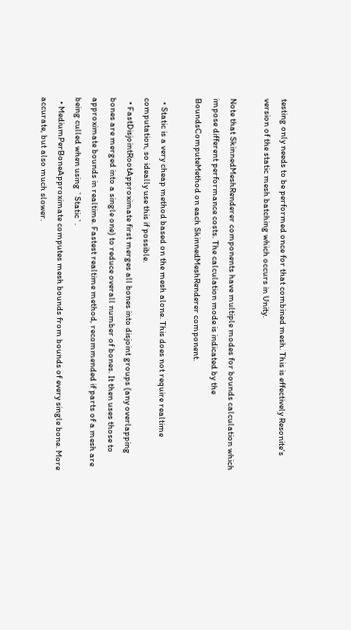testing only needs to be performed once for that combined mesh. This is effectively Resonite's version of the static mesh batching which occurs in Unity.

Note that SkinnedMeshRenderer components have multiple modes for bounds calculation which impose different performance costs. The calculation mode is indicated by the BoundsComputeMethod on each SkinnedMeshRenderer component.

  • Static is a very cheap method based on the mesh alone. This does not require realtime computation, so ideally use this if possible.
  • FastDisjointRootApproximate first merges all bones into disjoint groups (any overlapping bones are merged into a single one) to reduce overall number of bones. It then uses those to approximate bounds in realtime. Fastest realtime method, recommended if parts of a mesh are being culled when using `Static`.
  • MediumPerBoneApproximate computes mesh bounds from bounds of every single bone. More accurate, but also much slower.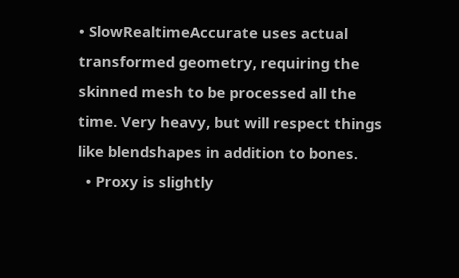• SlowRealtimeAccurate uses actual transformed geometry, requiring the skinned mesh to be processed all the time. Very heavy, but will respect things like blendshapes in addition to bones.
  • Proxy is slightly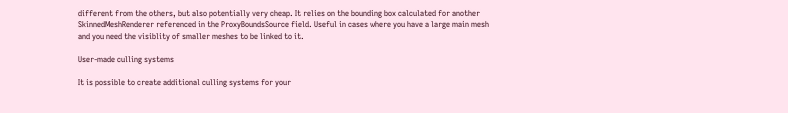different from the others, but also potentially very cheap. It relies on the bounding box calculated for another SkinnedMeshRenderer referenced in the ProxyBoundsSource field. Useful in cases where you have a large main mesh and you need the visiblity of smaller meshes to be linked to it.

User-made culling systems

It is possible to create additional culling systems for your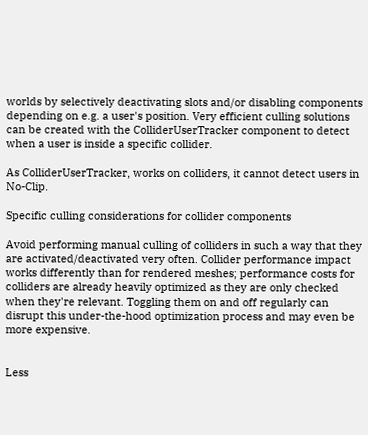worlds by selectively deactivating slots and/or disabling components depending on e.g. a user's position. Very efficient culling solutions can be created with the ColliderUserTracker component to detect when a user is inside a specific collider.

As ColliderUserTracker, works on colliders, it cannot detect users in No-Clip.

Specific culling considerations for collider components

Avoid performing manual culling of colliders in such a way that they are activated/deactivated very often. Collider performance impact works differently than for rendered meshes; performance costs for colliders are already heavily optimized as they are only checked when they're relevant. Toggling them on and off regularly can disrupt this under-the-hood optimization process and may even be more expensive.


Less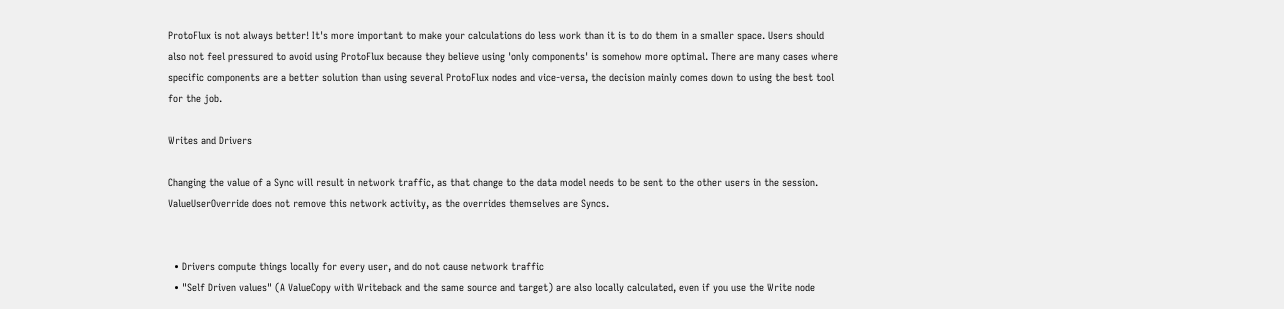ProtoFlux is not always better! It's more important to make your calculations do less work than it is to do them in a smaller space. Users should also not feel pressured to avoid using ProtoFlux because they believe using 'only components' is somehow more optimal. There are many cases where specific components are a better solution than using several ProtoFlux nodes and vice-versa, the decision mainly comes down to using the best tool for the job.

Writes and Drivers

Changing the value of a Sync will result in network traffic, as that change to the data model needs to be sent to the other users in the session. ValueUserOverride does not remove this network activity, as the overrides themselves are Syncs.


  • Drivers compute things locally for every user, and do not cause network traffic
  • "Self Driven values" (A ValueCopy with Writeback and the same source and target) are also locally calculated, even if you use the Write node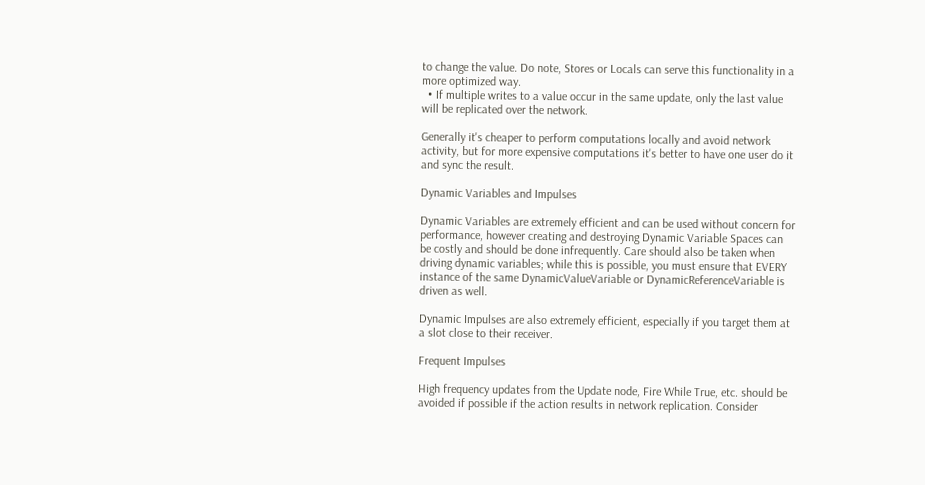to change the value. Do note, Stores or Locals can serve this functionality in a more optimized way.
  • If multiple writes to a value occur in the same update, only the last value will be replicated over the network.

Generally it's cheaper to perform computations locally and avoid network activity, but for more expensive computations it's better to have one user do it and sync the result.

Dynamic Variables and Impulses

Dynamic Variables are extremely efficient and can be used without concern for performance, however creating and destroying Dynamic Variable Spaces can be costly and should be done infrequently. Care should also be taken when driving dynamic variables; while this is possible, you must ensure that EVERY instance of the same DynamicValueVariable or DynamicReferenceVariable is driven as well.

Dynamic Impulses are also extremely efficient, especially if you target them at a slot close to their receiver.

Frequent Impulses

High frequency updates from the Update node, Fire While True, etc. should be avoided if possible if the action results in network replication. Consider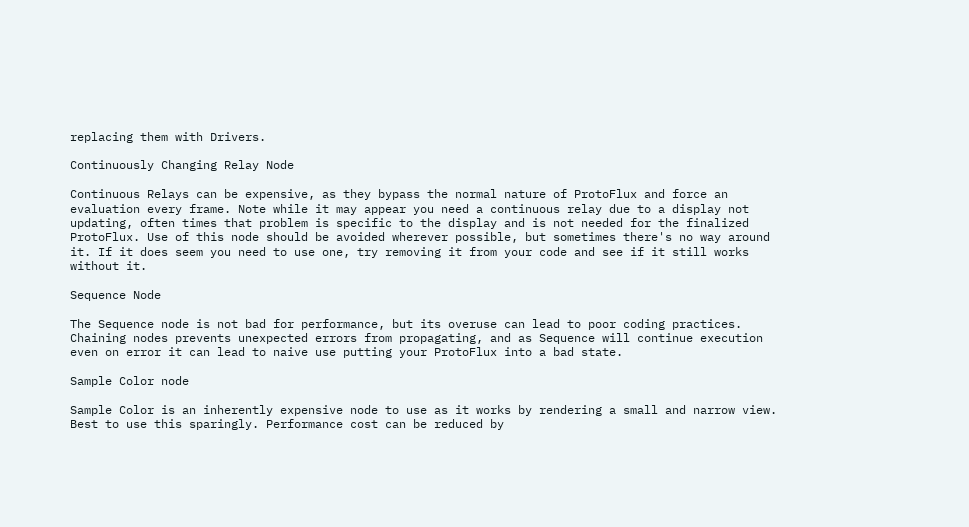replacing them with Drivers.

Continuously Changing Relay Node

Continuous Relays can be expensive, as they bypass the normal nature of ProtoFlux and force an evaluation every frame. Note while it may appear you need a continuous relay due to a display not updating, often times that problem is specific to the display and is not needed for the finalized ProtoFlux. Use of this node should be avoided wherever possible, but sometimes there's no way around it. If it does seem you need to use one, try removing it from your code and see if it still works without it.

Sequence Node

The Sequence node is not bad for performance, but its overuse can lead to poor coding practices. Chaining nodes prevents unexpected errors from propagating, and as Sequence will continue execution even on error it can lead to naive use putting your ProtoFlux into a bad state.

Sample Color node

Sample Color is an inherently expensive node to use as it works by rendering a small and narrow view. Best to use this sparingly. Performance cost can be reduced by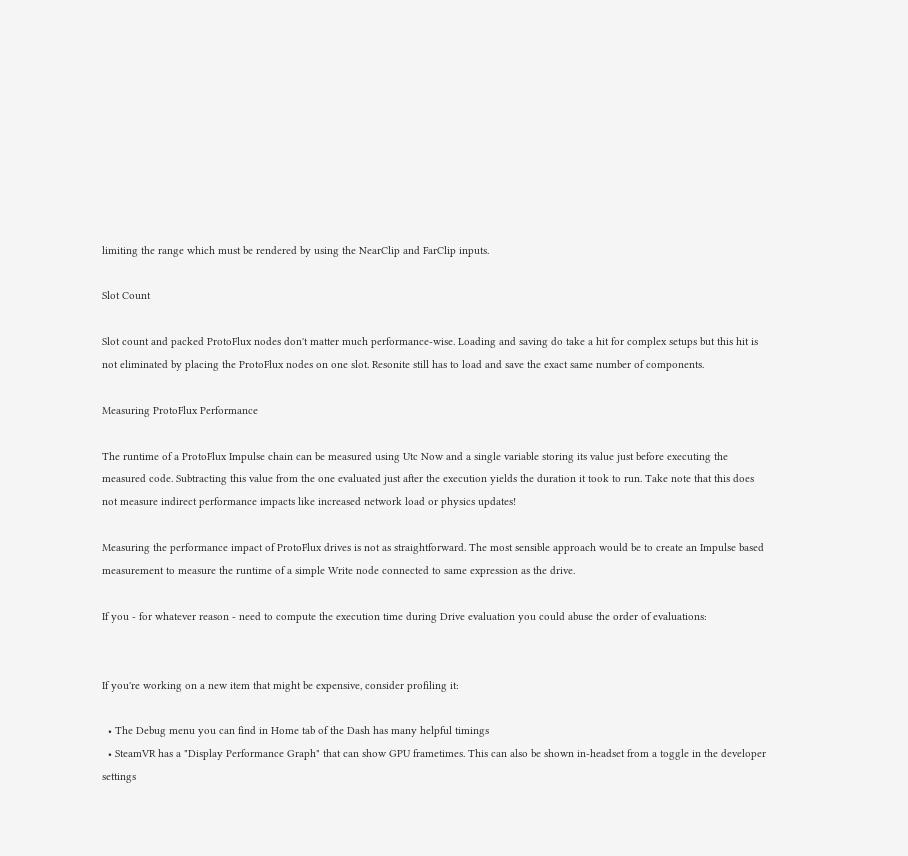limiting the range which must be rendered by using the NearClip and FarClip inputs.

Slot Count

Slot count and packed ProtoFlux nodes don't matter much performance-wise. Loading and saving do take a hit for complex setups but this hit is not eliminated by placing the ProtoFlux nodes on one slot. Resonite still has to load and save the exact same number of components.

Measuring ProtoFlux Performance

The runtime of a ProtoFlux Impulse chain can be measured using Utc Now and a single variable storing its value just before executing the measured code. Subtracting this value from the one evaluated just after the execution yields the duration it took to run. Take note that this does not measure indirect performance impacts like increased network load or physics updates!

Measuring the performance impact of ProtoFlux drives is not as straightforward. The most sensible approach would be to create an Impulse based measurement to measure the runtime of a simple Write node connected to same expression as the drive.

If you - for whatever reason - need to compute the execution time during Drive evaluation you could abuse the order of evaluations:


If you're working on a new item that might be expensive, consider profiling it:

  • The Debug menu you can find in Home tab of the Dash has many helpful timings
  • SteamVR has a "Display Performance Graph" that can show GPU frametimes. This can also be shown in-headset from a toggle in the developer settings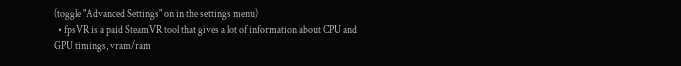(toggle "Advanced Settings" on in the settings menu)
  • fpsVR is a paid SteamVR tool that gives a lot of information about CPU and GPU timings, vram/ram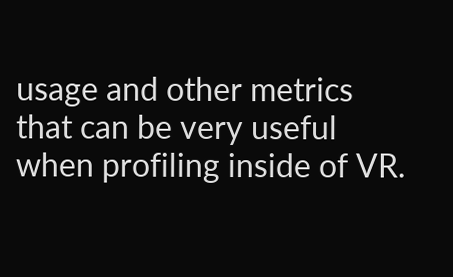usage and other metrics that can be very useful when profiling inside of VR.